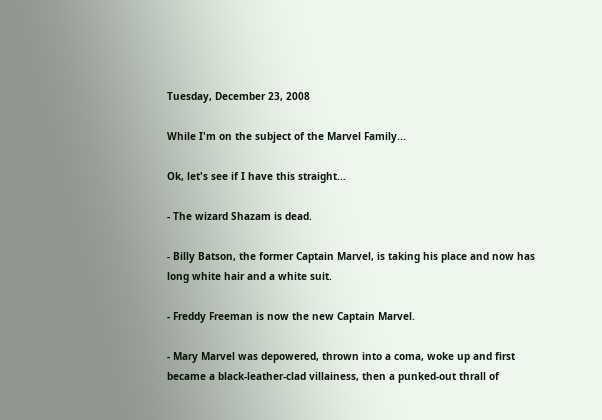Tuesday, December 23, 2008

While I'm on the subject of the Marvel Family...

Ok, let's see if I have this straight...

- The wizard Shazam is dead.

- Billy Batson, the former Captain Marvel, is taking his place and now has long white hair and a white suit.

- Freddy Freeman is now the new Captain Marvel.

- Mary Marvel was depowered, thrown into a coma, woke up and first became a black-leather-clad villainess, then a punked-out thrall of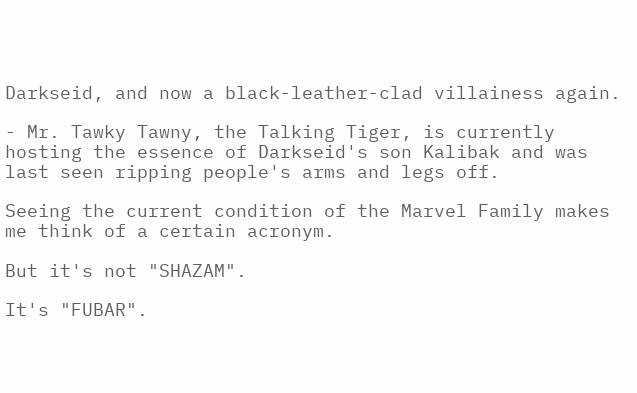Darkseid, and now a black-leather-clad villainess again.

- Mr. Tawky Tawny, the Talking Tiger, is currently hosting the essence of Darkseid's son Kalibak and was last seen ripping people's arms and legs off.

Seeing the current condition of the Marvel Family makes me think of a certain acronym.

But it's not "SHAZAM".

It's "FUBAR".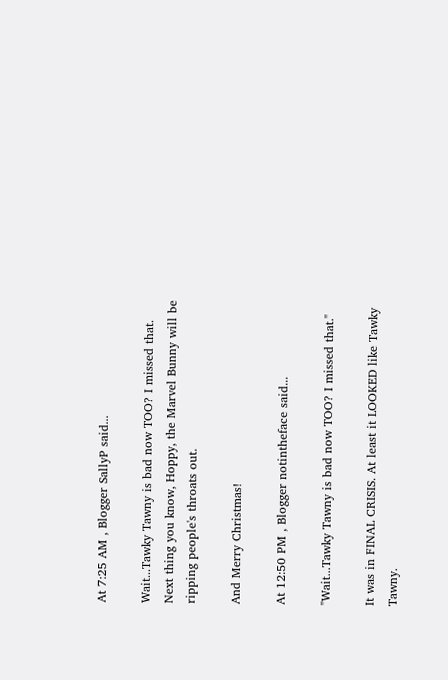At 7:25 AM , Blogger SallyP said...

Wait...Tawky Tawny is bad now TOO? I missed that. Next thing you know, Hoppy, the Marvel Bunny will be ripping people's throats out.

And Merry Christmas!

At 12:50 PM , Blogger notintheface said...

"Wait...Tawky Tawny is bad now TOO? I missed that."

It was in FINAL CRISIS. At least it LOOKED like Tawky Tawny.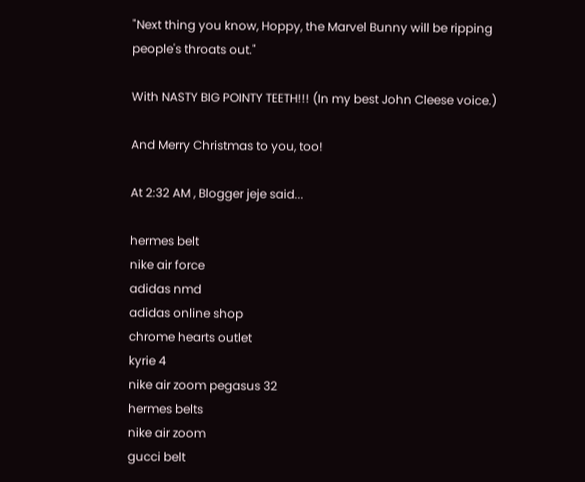"Next thing you know, Hoppy, the Marvel Bunny will be ripping people's throats out."

With NASTY BIG POINTY TEETH!!! (In my best John Cleese voice.)

And Merry Christmas to you, too!

At 2:32 AM , Blogger jeje said...

hermes belt
nike air force
adidas nmd
adidas online shop
chrome hearts outlet
kyrie 4
nike air zoom pegasus 32
hermes belts
nike air zoom
gucci belt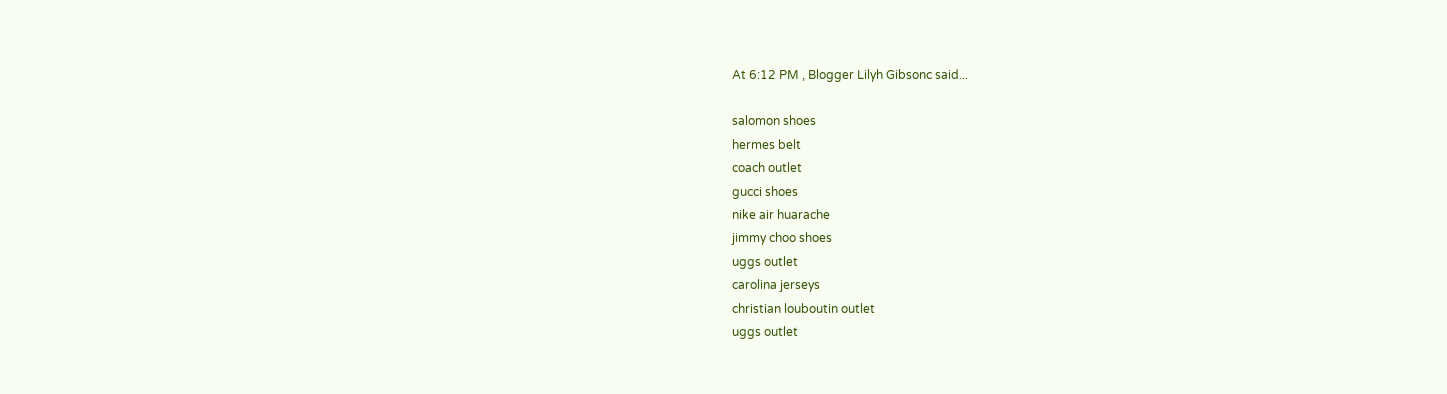At 6:12 PM , Blogger Lilyh Gibsonc said...

salomon shoes
hermes belt
coach outlet
gucci shoes
nike air huarache
jimmy choo shoes
uggs outlet
carolina jerseys
christian louboutin outlet
uggs outlet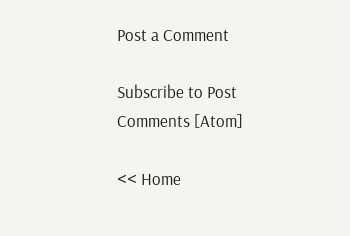Post a Comment

Subscribe to Post Comments [Atom]

<< Home